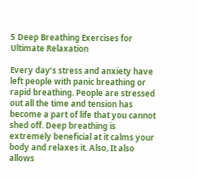5 Deep Breathing Exercises for Ultimate Relaxation

Every day’s stress and anxiety have left people with panic breathing or rapid breathing. People are stressed out all the time and tension has become a part of life that you cannot shed off. Deep breathing is extremely beneficial at it calms your body and relaxes it. Also, It also allows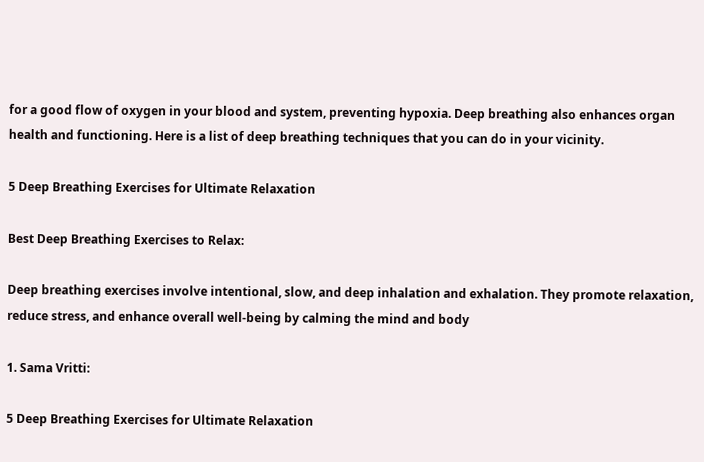for a good flow of oxygen in your blood and system, preventing hypoxia. Deep breathing also enhances organ health and functioning. Here is a list of deep breathing techniques that you can do in your vicinity.

5 Deep Breathing Exercises for Ultimate Relaxation

Best Deep Breathing Exercises to Relax:

Deep breathing exercises involve intentional, slow, and deep inhalation and exhalation. They promote relaxation, reduce stress, and enhance overall well-being by calming the mind and body

1. Sama Vritti:

5 Deep Breathing Exercises for Ultimate Relaxation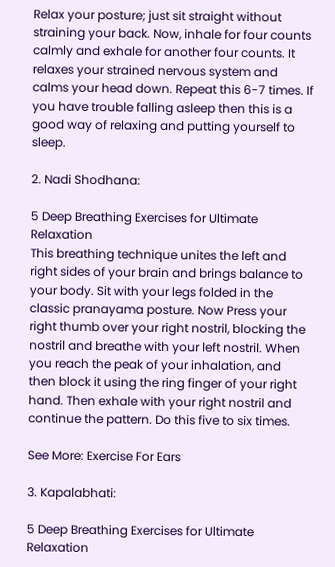Relax your posture; just sit straight without straining your back. Now, inhale for four counts calmly and exhale for another four counts. It relaxes your strained nervous system and calms your head down. Repeat this 6-7 times. If you have trouble falling asleep then this is a good way of relaxing and putting yourself to sleep.

2. Nadi Shodhana:

5 Deep Breathing Exercises for Ultimate Relaxation
This breathing technique unites the left and right sides of your brain and brings balance to your body. Sit with your legs folded in the classic pranayama posture. Now Press your right thumb over your right nostril, blocking the nostril and breathe with your left nostril. When you reach the peak of your inhalation, and then block it using the ring finger of your right hand. Then exhale with your right nostril and continue the pattern. Do this five to six times.

See More: Exercise For Ears

3. Kapalabhati:

5 Deep Breathing Exercises for Ultimate Relaxation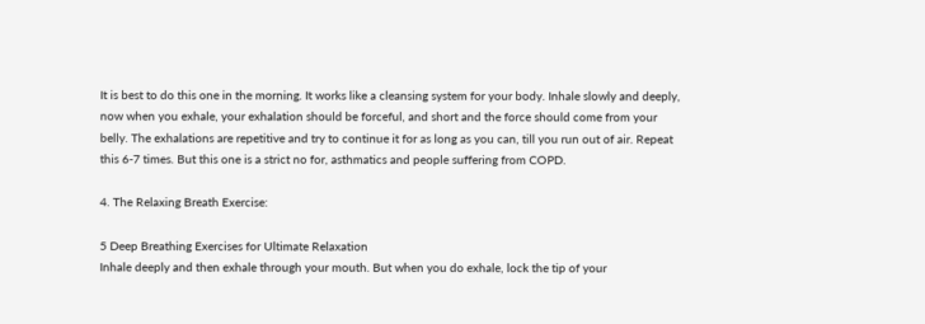It is best to do this one in the morning. It works like a cleansing system for your body. Inhale slowly and deeply, now when you exhale, your exhalation should be forceful, and short and the force should come from your belly. The exhalations are repetitive and try to continue it for as long as you can, till you run out of air. Repeat this 6-7 times. But this one is a strict no for, asthmatics and people suffering from COPD.

4. The Relaxing Breath Exercise:

5 Deep Breathing Exercises for Ultimate Relaxation
Inhale deeply and then exhale through your mouth. But when you do exhale, lock the tip of your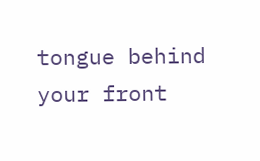tongue behind your front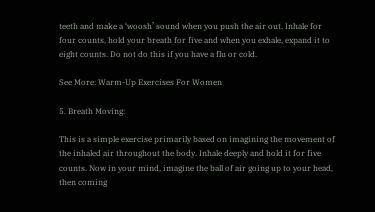teeth and make a ‘woosh’ sound when you push the air out. Inhale for four counts, hold your breath for five and when you exhale, expand it to eight counts. Do not do this if you have a flu or cold.

See More: Warm-Up Exercises For Women

5. Breath Moving:

This is a simple exercise primarily based on imagining the movement of the inhaled air throughout the body. Inhale deeply and hold it for five counts. Now in your mind, imagine the ball of air going up to your head, then coming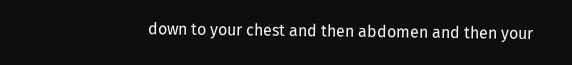down to your chest and then abdomen and then your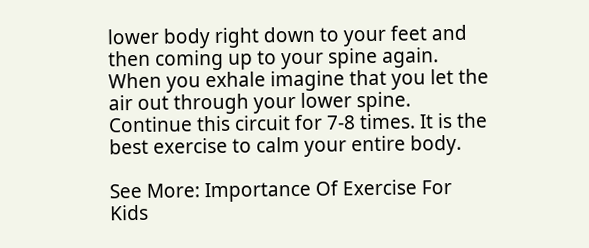lower body right down to your feet and then coming up to your spine again. When you exhale imagine that you let the air out through your lower spine. Continue this circuit for 7-8 times. It is the best exercise to calm your entire body.

See More: Importance Of Exercise For Kids